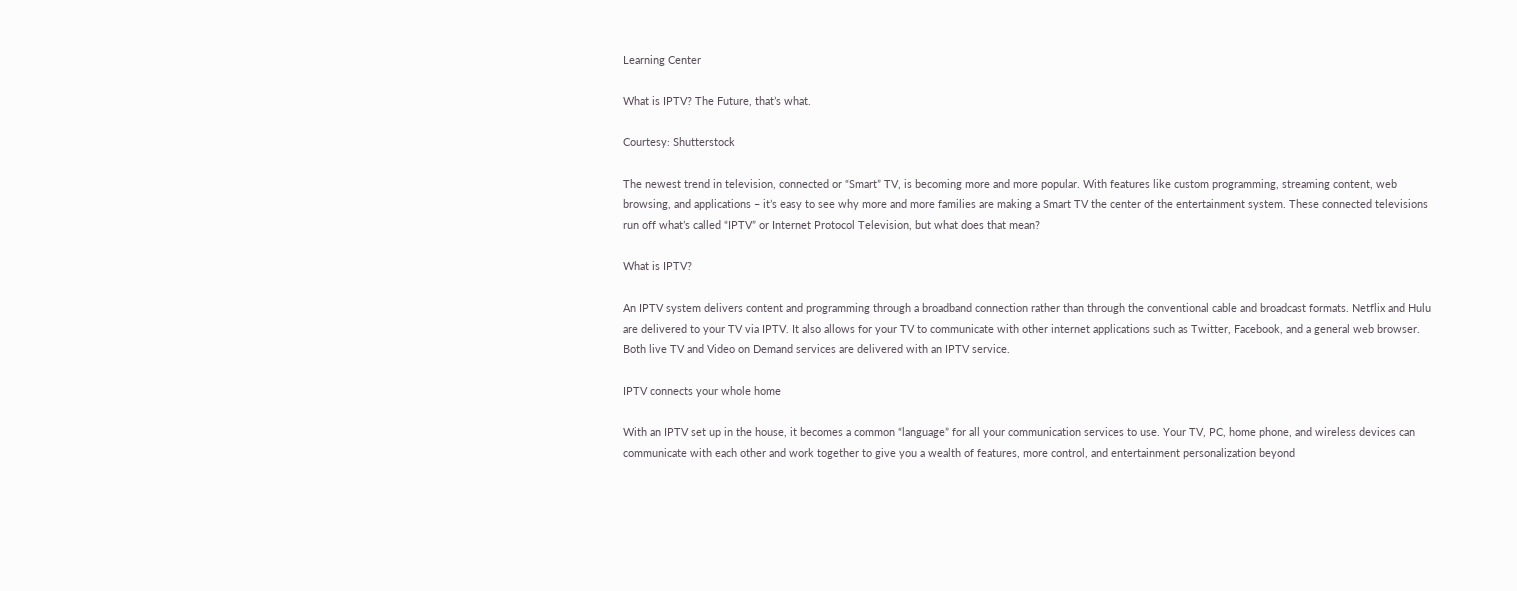Learning Center

What is IPTV? The Future, that’s what.

Courtesy: Shutterstock

The newest trend in television, connected or “Smart” TV, is becoming more and more popular. With features like custom programming, streaming content, web browsing, and applications – it’s easy to see why more and more families are making a Smart TV the center of the entertainment system. These connected televisions run off what’s called “IPTV” or Internet Protocol Television, but what does that mean?

What is IPTV?

An IPTV system delivers content and programming through a broadband connection rather than through the conventional cable and broadcast formats. Netflix and Hulu are delivered to your TV via IPTV. It also allows for your TV to communicate with other internet applications such as Twitter, Facebook, and a general web browser. Both live TV and Video on Demand services are delivered with an IPTV service.

IPTV connects your whole home

With an IPTV set up in the house, it becomes a common “language” for all your communication services to use. Your TV, PC, home phone, and wireless devices can communicate with each other and work together to give you a wealth of features, more control, and entertainment personalization beyond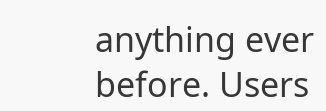anything ever before. Users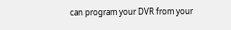can program your DVR from your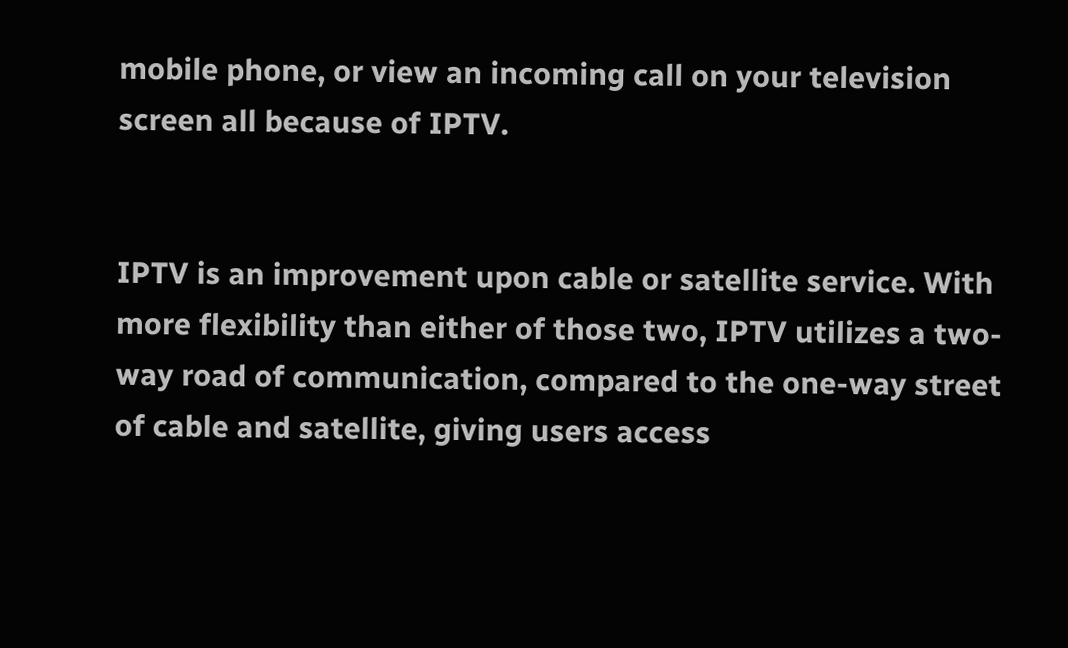mobile phone, or view an incoming call on your television screen all because of IPTV.


IPTV is an improvement upon cable or satellite service. With more flexibility than either of those two, IPTV utilizes a two-way road of communication, compared to the one-way street of cable and satellite, giving users access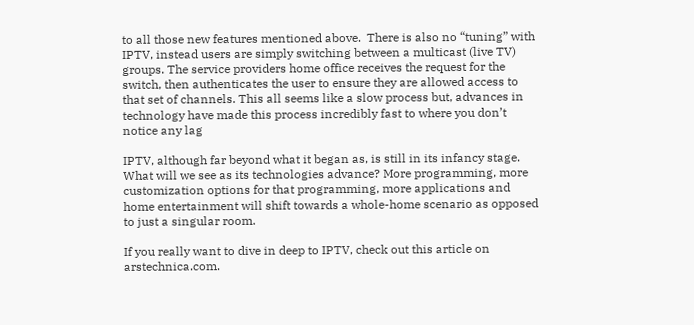to all those new features mentioned above.  There is also no “tuning” with IPTV, instead users are simply switching between a multicast (live TV) groups. The service providers home office receives the request for the switch, then authenticates the user to ensure they are allowed access to that set of channels. This all seems like a slow process but, advances in technology have made this process incredibly fast to where you don’t notice any lag

IPTV, although far beyond what it began as, is still in its infancy stage. What will we see as its technologies advance? More programming, more customization options for that programming, more applications and home entertainment will shift towards a whole-home scenario as opposed to just a singular room.

If you really want to dive in deep to IPTV, check out this article on arstechnica.com.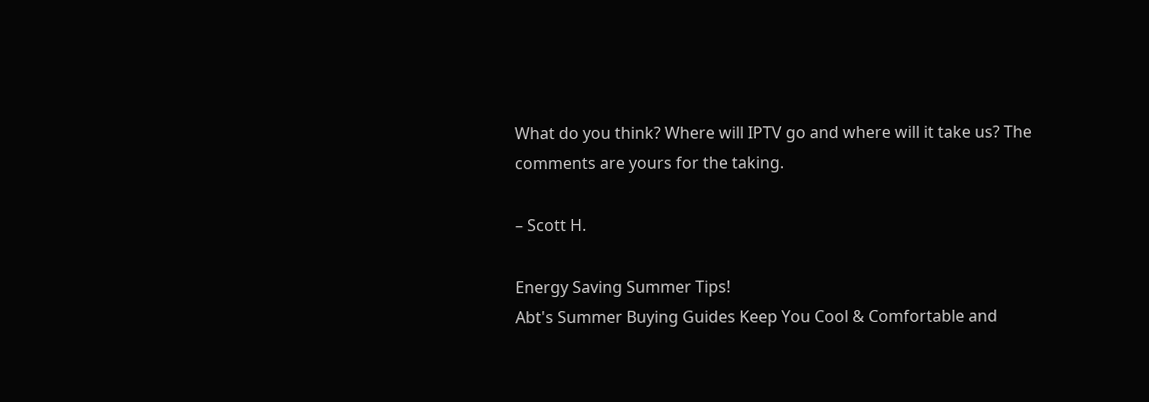What do you think? Where will IPTV go and where will it take us? The comments are yours for the taking.

– Scott H.

Energy Saving Summer Tips!
Abt's Summer Buying Guides Keep You Cool & Comfortable and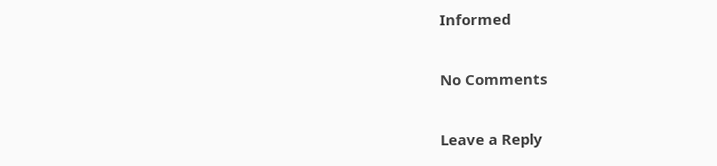Informed

No Comments

Leave a Reply